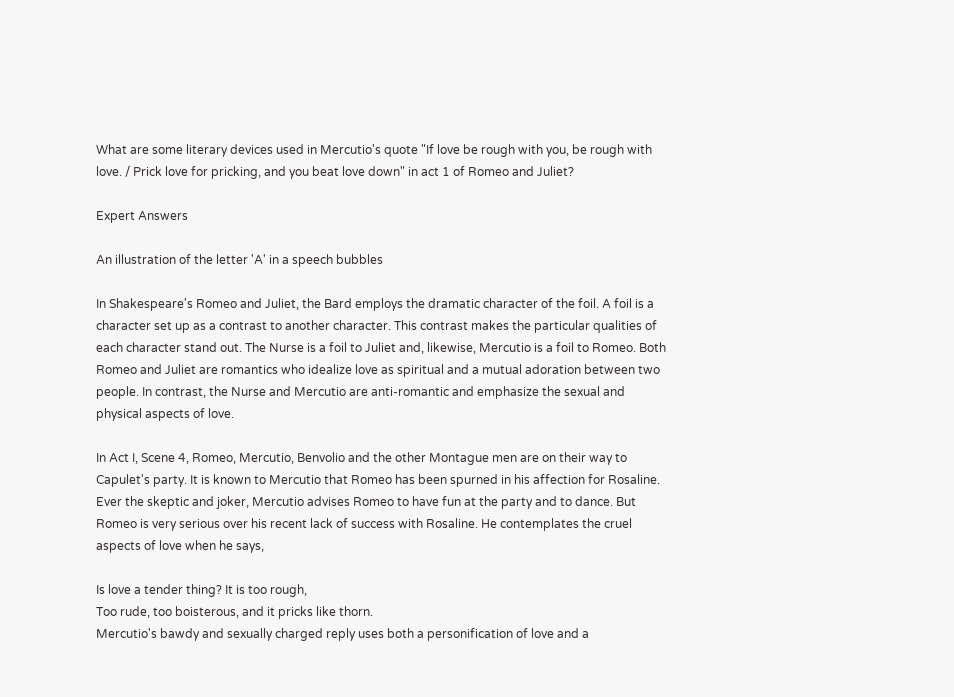What are some literary devices used in Mercutio's quote "If love be rough with you, be rough with love. / Prick love for pricking, and you beat love down" in act 1 of Romeo and Juliet?

Expert Answers

An illustration of the letter 'A' in a speech bubbles

In Shakespeare's Romeo and Juliet, the Bard employs the dramatic character of the foil. A foil is a character set up as a contrast to another character. This contrast makes the particular qualities of each character stand out. The Nurse is a foil to Juliet and, likewise, Mercutio is a foil to Romeo. Both Romeo and Juliet are romantics who idealize love as spiritual and a mutual adoration between two people. In contrast, the Nurse and Mercutio are anti-romantic and emphasize the sexual and physical aspects of love.

In Act I, Scene 4, Romeo, Mercutio, Benvolio and the other Montague men are on their way to Capulet's party. It is known to Mercutio that Romeo has been spurned in his affection for Rosaline. Ever the skeptic and joker, Mercutio advises Romeo to have fun at the party and to dance. But Romeo is very serious over his recent lack of success with Rosaline. He contemplates the cruel aspects of love when he says,

Is love a tender thing? It is too rough,
Too rude, too boisterous, and it pricks like thorn.
Mercutio's bawdy and sexually charged reply uses both a personification of love and a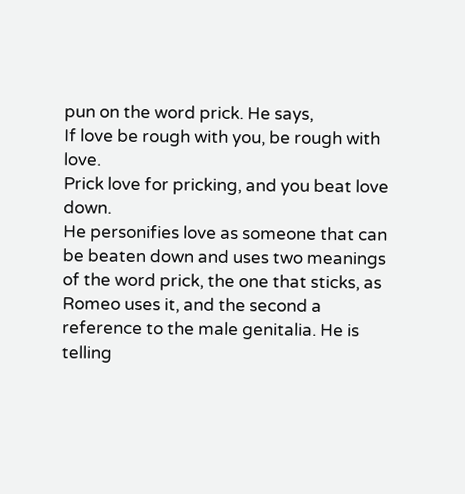pun on the word prick. He says,
If love be rough with you, be rough with love.
Prick love for pricking, and you beat love down.
He personifies love as someone that can be beaten down and uses two meanings of the word prick, the one that sticks, as Romeo uses it, and the second a reference to the male genitalia. He is telling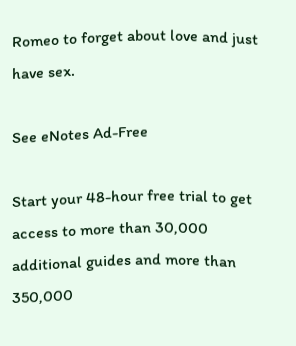Romeo to forget about love and just have sex.

See eNotes Ad-Free

Start your 48-hour free trial to get access to more than 30,000 additional guides and more than 350,000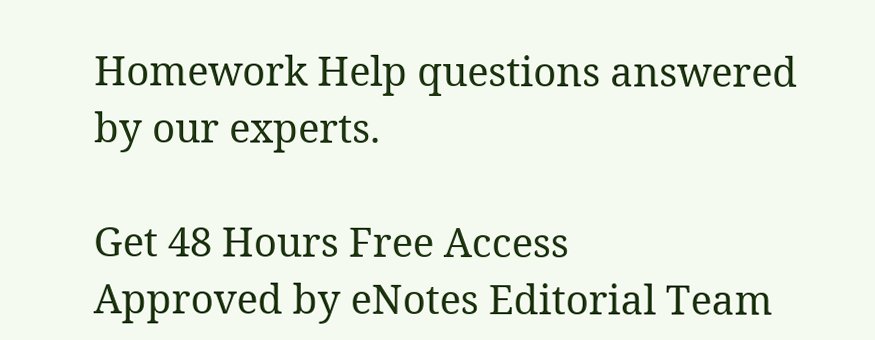Homework Help questions answered by our experts.

Get 48 Hours Free Access
Approved by eNotes Editorial Team